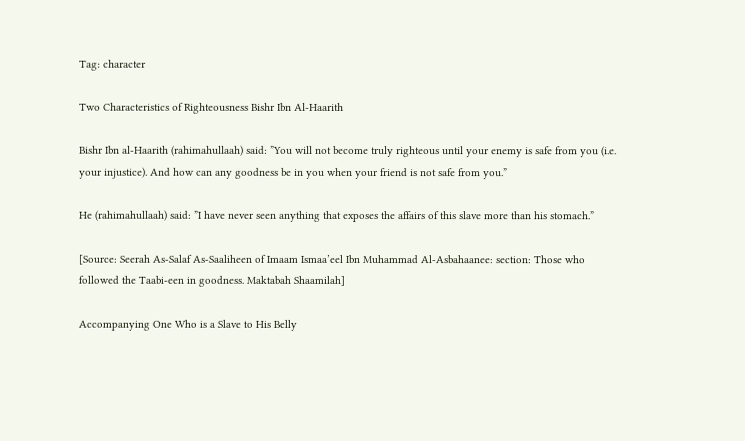Tag: character

Two Characteristics of Righteousness Bishr Ibn Al-Haarith

Bishr Ibn al-Haarith (rahimahullaah) said: ”You will not become truly righteous until your enemy is safe from you (i.e. your injustice). And how can any goodness be in you when your friend is not safe from you.”

He (rahimahullaah) said: ”I have never seen anything that exposes the affairs of this slave more than his stomach.”

[Source: Seerah As-Salaf As-Saaliheen of Imaam Ismaa’eel Ibn Muhammad Al-Asbahaanee: section: Those who followed the Taabi-een in goodness. Maktabah Shaamilah]

Accompanying One Who is a Slave to His Belly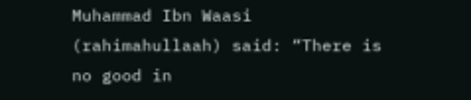Muhammad Ibn Waasi (rahimahullaah) said: “There is no good in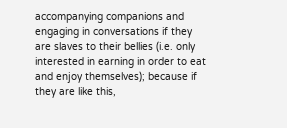accompanying companions and engaging in conversations if they are slaves to their bellies (i.e. only interested in earning in order to eat and enjoy themselves); because if they are like this,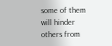some of them will hinder others from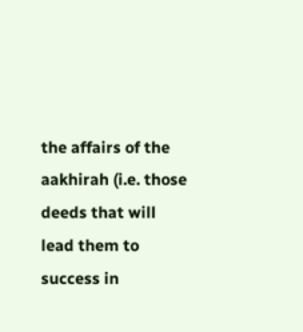the affairs of the aakhirah (i.e. those deeds that will lead them to success in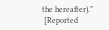the hereafter).”
 [Reported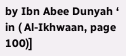by Ibn Abee Dunyah ‘ in ( Al-Ikhwaan, page 100)]